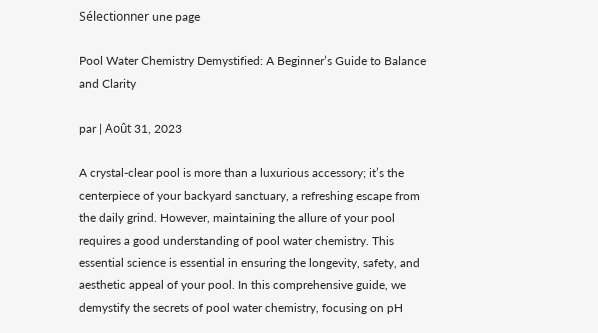Sélectionner une page

Pool Water Chemistry Demystified: A Beginner’s Guide to Balance and Clarity

par | Août 31, 2023

A crystal-clear pool is more than a luxurious accessory; it’s the centerpiece of your backyard sanctuary, a refreshing escape from the daily grind. However, maintaining the allure of your pool requires a good understanding of pool water chemistry. This essential science is essential in ensuring the longevity, safety, and aesthetic appeal of your pool. In this comprehensive guide, we demystify the secrets of pool water chemistry, focusing on pH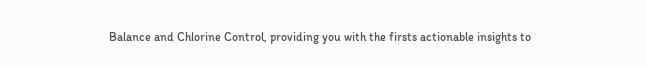Balance and Chlorine Control, providing you with the firsts actionable insights to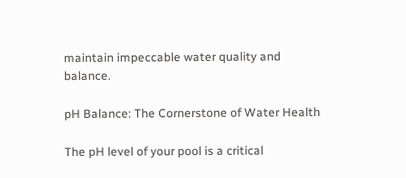maintain impeccable water quality and balance.

pH Balance: The Cornerstone of Water Health

The pH level of your pool is a critical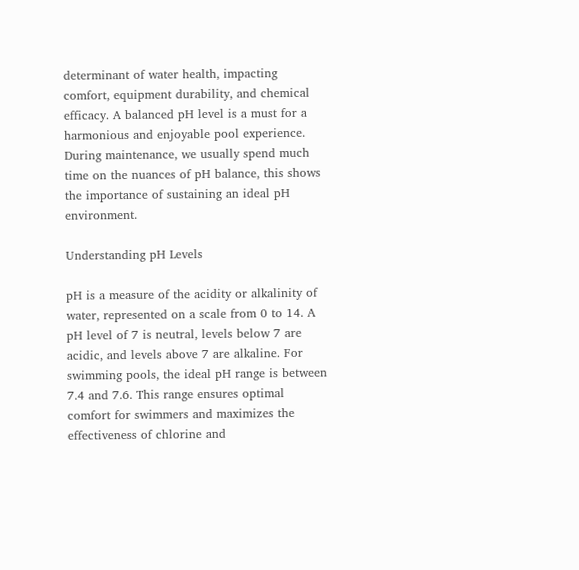determinant of water health, impacting comfort, equipment durability, and chemical efficacy. A balanced pH level is a must for a harmonious and enjoyable pool experience. During maintenance, we usually spend much time on the nuances of pH balance, this shows the importance of sustaining an ideal pH environment.

Understanding pH Levels

pH is a measure of the acidity or alkalinity of water, represented on a scale from 0 to 14. A pH level of 7 is neutral, levels below 7 are acidic, and levels above 7 are alkaline. For swimming pools, the ideal pH range is between 7.4 and 7.6. This range ensures optimal comfort for swimmers and maximizes the effectiveness of chlorine and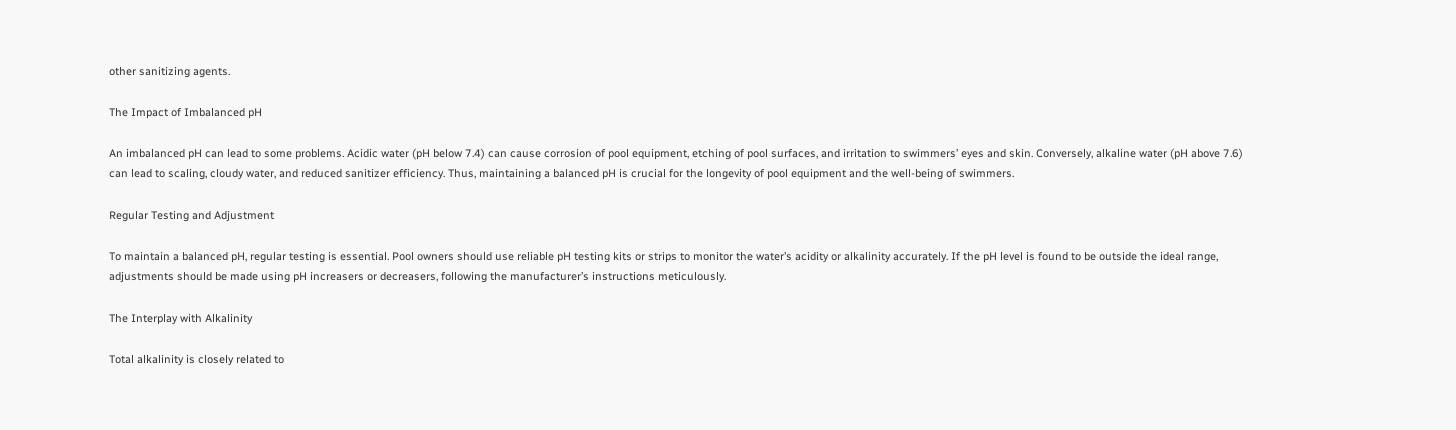other sanitizing agents.

The Impact of Imbalanced pH

An imbalanced pH can lead to some problems. Acidic water (pH below 7.4) can cause corrosion of pool equipment, etching of pool surfaces, and irritation to swimmers’ eyes and skin. Conversely, alkaline water (pH above 7.6) can lead to scaling, cloudy water, and reduced sanitizer efficiency. Thus, maintaining a balanced pH is crucial for the longevity of pool equipment and the well-being of swimmers.

Regular Testing and Adjustment

To maintain a balanced pH, regular testing is essential. Pool owners should use reliable pH testing kits or strips to monitor the water’s acidity or alkalinity accurately. If the pH level is found to be outside the ideal range, adjustments should be made using pH increasers or decreasers, following the manufacturer’s instructions meticulously.

The Interplay with Alkalinity

Total alkalinity is closely related to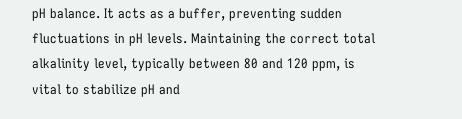pH balance. It acts as a buffer, preventing sudden fluctuations in pH levels. Maintaining the correct total alkalinity level, typically between 80 and 120 ppm, is vital to stabilize pH and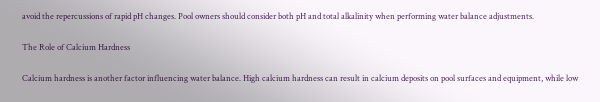avoid the repercussions of rapid pH changes. Pool owners should consider both pH and total alkalinity when performing water balance adjustments.

The Role of Calcium Hardness

Calcium hardness is another factor influencing water balance. High calcium hardness can result in calcium deposits on pool surfaces and equipment, while low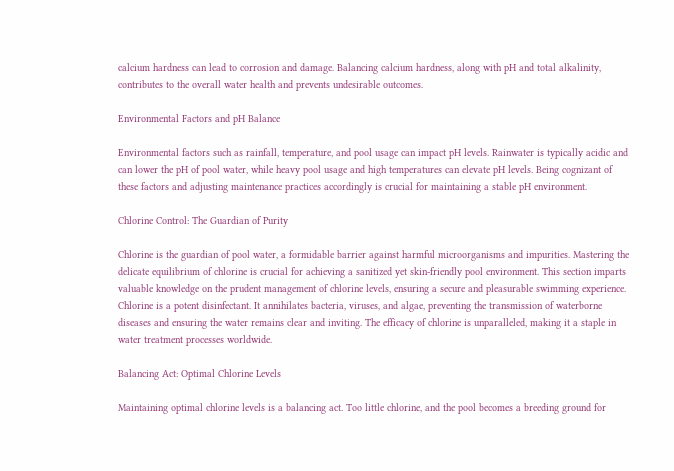calcium hardness can lead to corrosion and damage. Balancing calcium hardness, along with pH and total alkalinity, contributes to the overall water health and prevents undesirable outcomes.

Environmental Factors and pH Balance

Environmental factors such as rainfall, temperature, and pool usage can impact pH levels. Rainwater is typically acidic and can lower the pH of pool water, while heavy pool usage and high temperatures can elevate pH levels. Being cognizant of these factors and adjusting maintenance practices accordingly is crucial for maintaining a stable pH environment.

Chlorine Control: The Guardian of Purity

Chlorine is the guardian of pool water, a formidable barrier against harmful microorganisms and impurities. Mastering the delicate equilibrium of chlorine is crucial for achieving a sanitized yet skin-friendly pool environment. This section imparts valuable knowledge on the prudent management of chlorine levels, ensuring a secure and pleasurable swimming experience. Chlorine is a potent disinfectant. It annihilates bacteria, viruses, and algae, preventing the transmission of waterborne diseases and ensuring the water remains clear and inviting. The efficacy of chlorine is unparalleled, making it a staple in water treatment processes worldwide.

Balancing Act: Optimal Chlorine Levels

Maintaining optimal chlorine levels is a balancing act. Too little chlorine, and the pool becomes a breeding ground for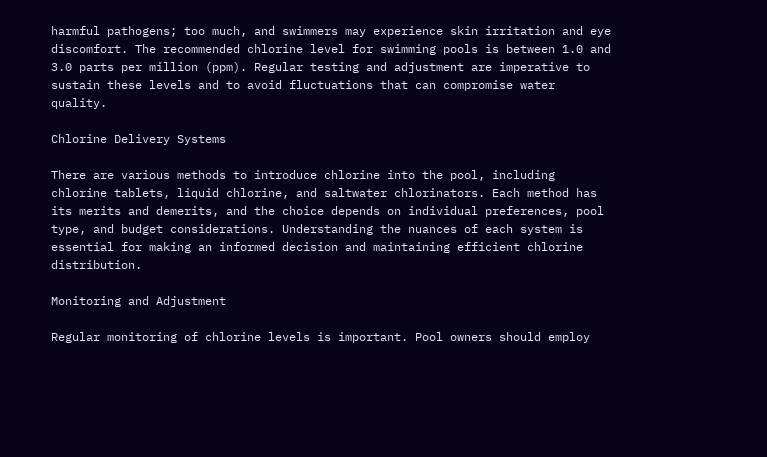harmful pathogens; too much, and swimmers may experience skin irritation and eye discomfort. The recommended chlorine level for swimming pools is between 1.0 and 3.0 parts per million (ppm). Regular testing and adjustment are imperative to sustain these levels and to avoid fluctuations that can compromise water quality.

Chlorine Delivery Systems

There are various methods to introduce chlorine into the pool, including chlorine tablets, liquid chlorine, and saltwater chlorinators. Each method has its merits and demerits, and the choice depends on individual preferences, pool type, and budget considerations. Understanding the nuances of each system is essential for making an informed decision and maintaining efficient chlorine distribution.

Monitoring and Adjustment

Regular monitoring of chlorine levels is important. Pool owners should employ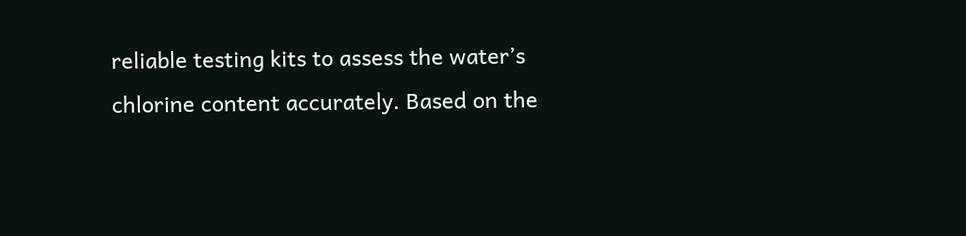reliable testing kits to assess the water’s chlorine content accurately. Based on the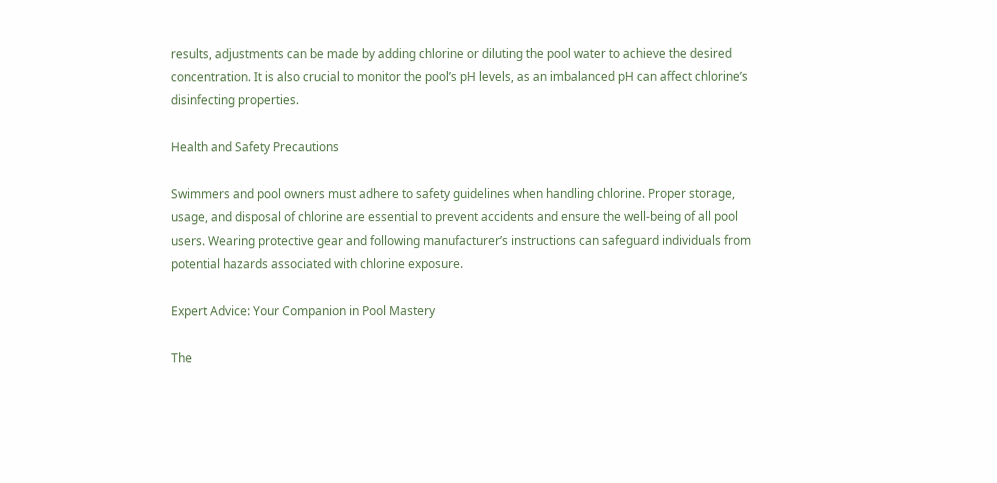results, adjustments can be made by adding chlorine or diluting the pool water to achieve the desired concentration. It is also crucial to monitor the pool’s pH levels, as an imbalanced pH can affect chlorine’s disinfecting properties.

Health and Safety Precautions

Swimmers and pool owners must adhere to safety guidelines when handling chlorine. Proper storage, usage, and disposal of chlorine are essential to prevent accidents and ensure the well-being of all pool users. Wearing protective gear and following manufacturer’s instructions can safeguard individuals from potential hazards associated with chlorine exposure.

Expert Advice: Your Companion in Pool Mastery

The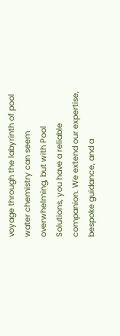voyage through the labyrinth of pool water chemistry can seem overwhelming, but with Pool Solutions, you have a reliable companion. We extend our expertise, bespoke guidance, and a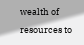wealth of resources to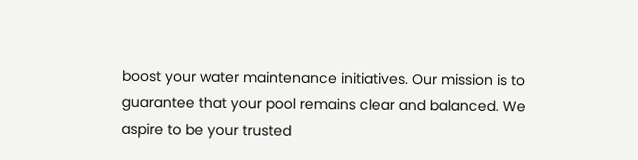boost your water maintenance initiatives. Our mission is to guarantee that your pool remains clear and balanced. We aspire to be your trusted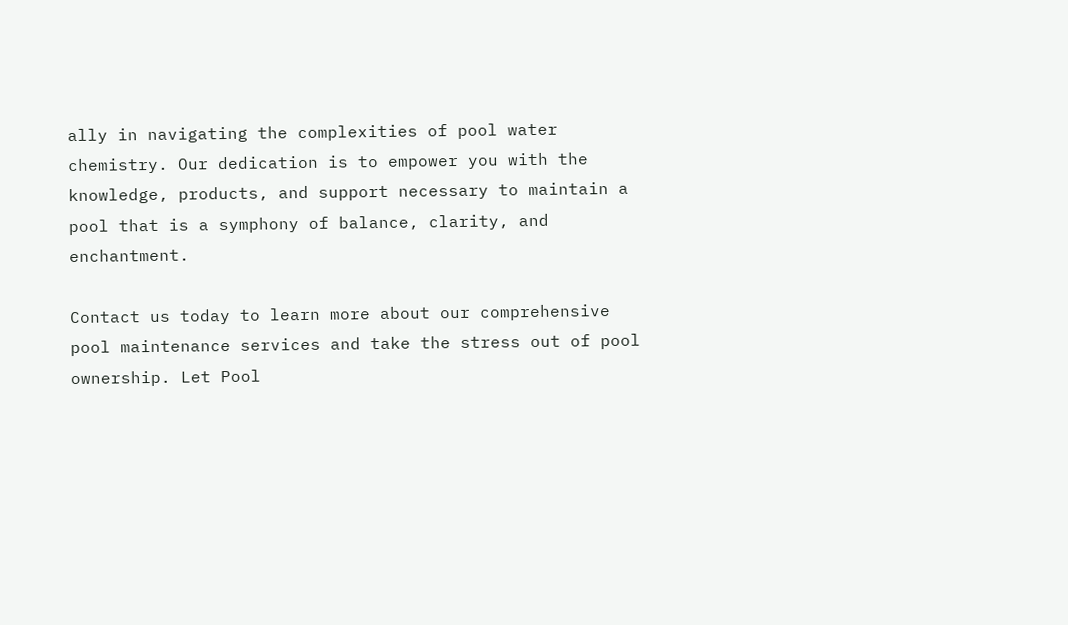ally in navigating the complexities of pool water chemistry. Our dedication is to empower you with the knowledge, products, and support necessary to maintain a pool that is a symphony of balance, clarity, and enchantment.

Contact us today to learn more about our comprehensive pool maintenance services and take the stress out of pool ownership. Let Pool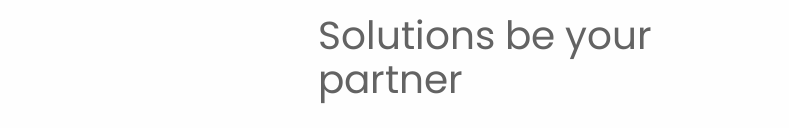Solutions be your partner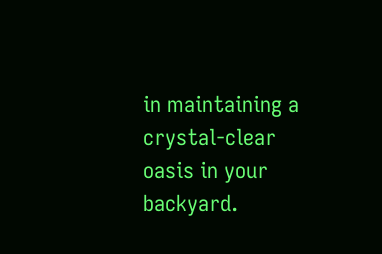in maintaining a crystal-clear oasis in your backyard.